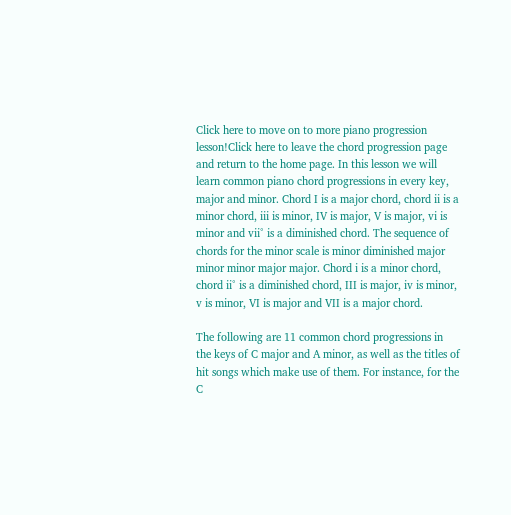Click here to move on to more piano progression lesson!Click here to leave the chord progression page and return to the home page. In this lesson we will learn common piano chord progressions in every key, major and minor. Chord I is a major chord, chord ii is a minor chord, iii is minor, IV is major, V is major, vi is minor and vii° is a diminished chord. The sequence of chords for the minor scale is minor diminished major minor minor major major. Chord i is a minor chord, chord ii° is a diminished chord, III is major, iv is minor, v is minor, VI is major and VII is a major chord.

The following are 11 common chord progressions in the keys of C major and A minor, as well as the titles of hit songs which make use of them. For instance, for the C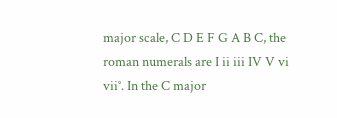major scale, C D E F G A B C, the roman numerals are I ii iii IV V vi vii°. In the C major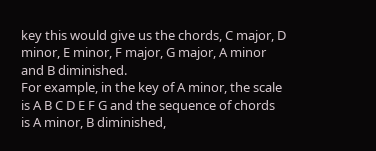key this would give us the chords, C major, D minor, E minor, F major, G major, A minor and B diminished.
For example, in the key of A minor, the scale is A B C D E F G and the sequence of chords is A minor, B diminished,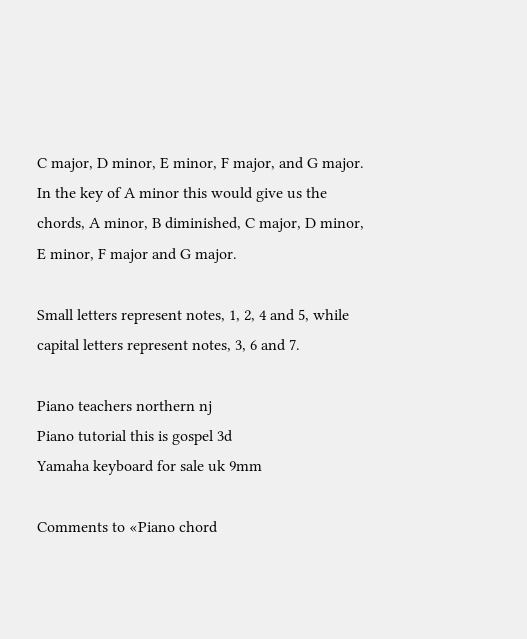C major, D minor, E minor, F major, and G major. In the key of A minor this would give us the chords, A minor, B diminished, C major, D minor, E minor, F major and G major.

Small letters represent notes, 1, 2, 4 and 5, while capital letters represent notes, 3, 6 and 7.

Piano teachers northern nj
Piano tutorial this is gospel 3d
Yamaha keyboard for sale uk 9mm

Comments to «Piano chord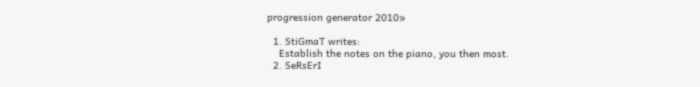progression generator 2010»

  1. StiGmaT writes:
    Establish the notes on the piano, you then most.
  2. SeRsErI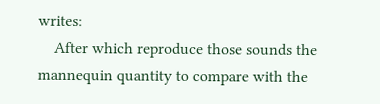writes:
    After which reproduce those sounds the mannequin quantity to compare with the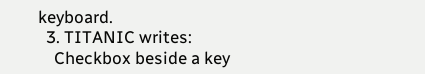keyboard.
  3. TITANIC writes:
    Checkbox beside a key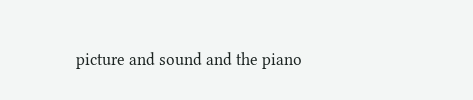picture and sound and the piano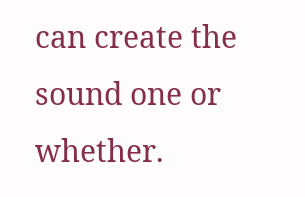can create the sound one or whether.